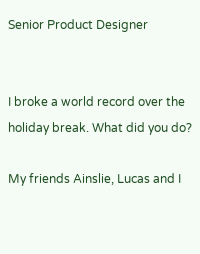Senior Product Designer


I broke a world record over the holiday break. What did you do?

My friends Ainslie, Lucas and I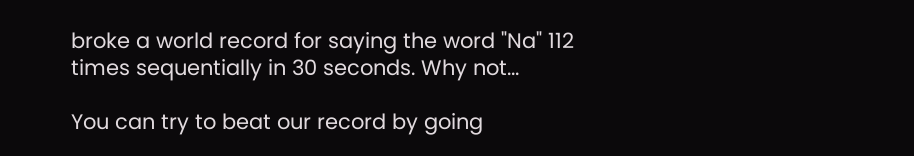broke a world record for saying the word "Na" 112 times sequentially in 30 seconds. Why not...

You can try to beat our record by going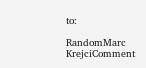to:

RandomMarc KrejciComment